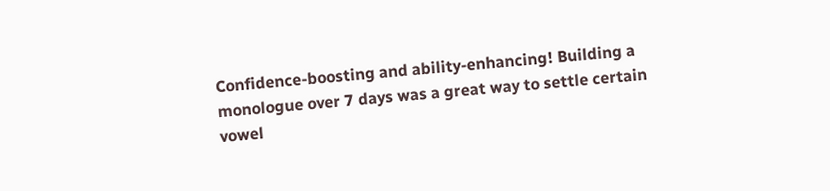Confidence-boosting and ability-enhancing! Building a monologue over 7 days was a great way to settle certain vowel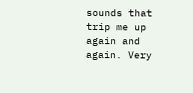sounds that trip me up again and again. Very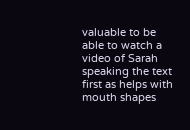valuable to be able to watch a video of Sarah speaking the text first as helps with mouth shapes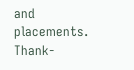and placements. Thank-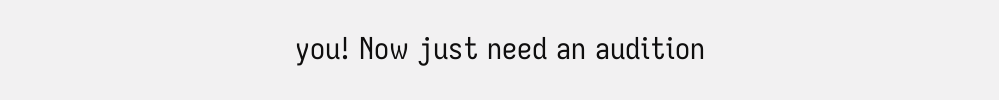you! Now just need an audition